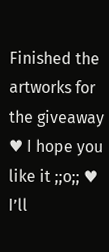Finished the artworks for the giveaway ♥ I hope you like it ;;o;; ♥ I’ll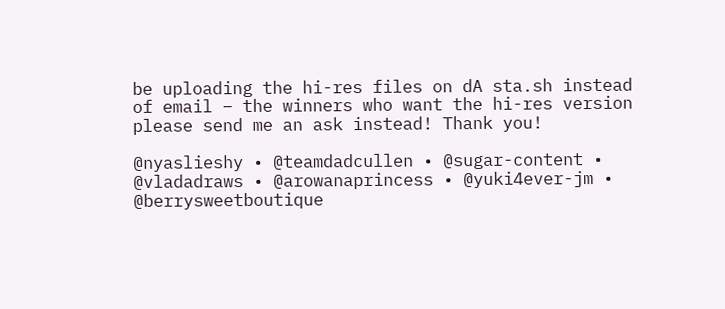be uploading the hi-res files on dA sta.sh instead of email – the winners who want the hi-res version please send me an ask instead! Thank you!

@nyaslieshy • @teamdadcullen • @sugar-content • @vladadraws • @arowanaprincess • @yuki4ever-jm • @berrysweetboutique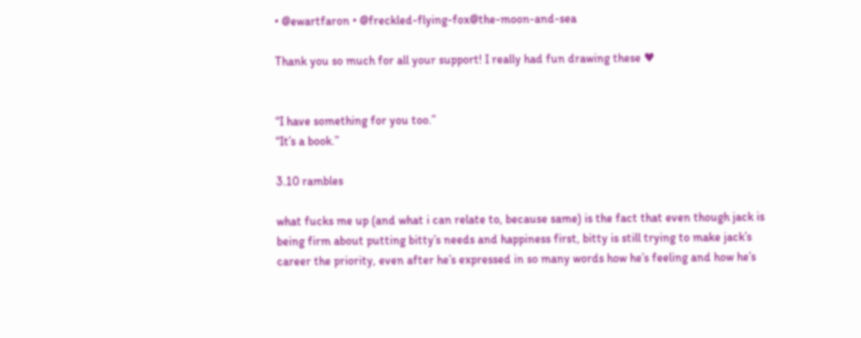• @ewartfaron • @freckled-flying-fox@the-moon-and-sea

Thank you so much for all your support! I really had fun drawing these ♥


“I have something for you too.”
“It’s a book.”

3.10 rambles

what fucks me up (and what i can relate to, because same) is the fact that even though jack is being firm about putting bitty’s needs and happiness first, bitty is still trying to make jack’s career the priority, even after he’s expressed in so many words how he’s feeling and how he’s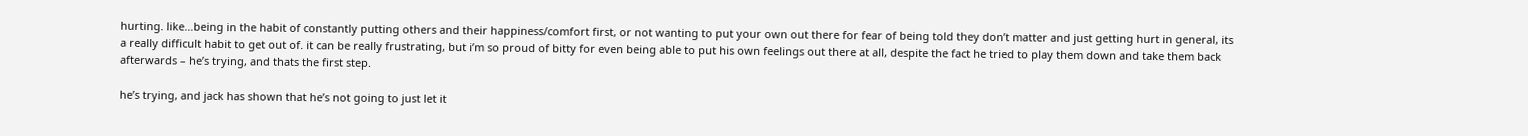hurting. like…being in the habit of constantly putting others and their happiness/comfort first, or not wanting to put your own out there for fear of being told they don’t matter and just getting hurt in general, its a really difficult habit to get out of. it can be really frustrating, but i’m so proud of bitty for even being able to put his own feelings out there at all, despite the fact he tried to play them down and take them back afterwards – he’s trying, and thats the first step.

he’s trying, and jack has shown that he’s not going to just let it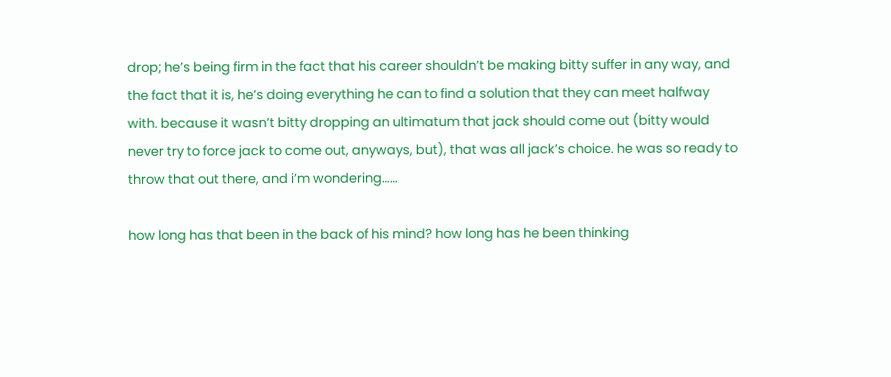drop; he’s being firm in the fact that his career shouldn’t be making bitty suffer in any way, and the fact that it is, he’s doing everything he can to find a solution that they can meet halfway with. because it wasn’t bitty dropping an ultimatum that jack should come out (bitty would never try to force jack to come out, anyways, but), that was all jack’s choice. he was so ready to throw that out there, and i’m wondering……

how long has that been in the back of his mind? how long has he been thinking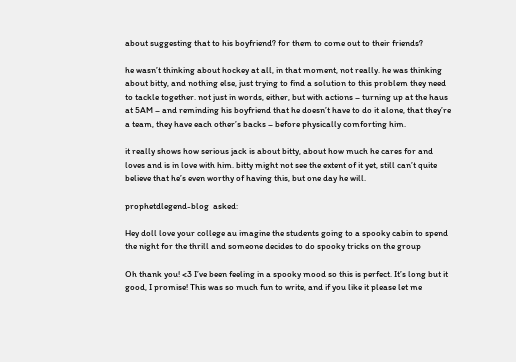about suggesting that to his boyfriend? for them to come out to their friends?

he wasn’t thinking about hockey at all, in that moment, not really. he was thinking about bitty, and nothing else, just trying to find a solution to this problem they need to tackle together. not just in words, either, but with actions – turning up at the haus at 5AM – and reminding his boyfriend that he doesn’t have to do it alone, that they’re a team, they have each other’s backs – before physically comforting him.

it really shows how serious jack is about bitty, about how much he cares for and loves and is in love with him. bitty might not see the extent of it yet, still can’t quite believe that he’s even worthy of having this, but one day he will.

prophetdlegend-blog  asked:

Hey doll love your college au imagine the students going to a spooky cabin to spend the night for the thrill and someone decides to do spooky tricks on the group

Oh thank you! <3 I’ve been feeling in a spooky mood so this is perfect. It’s long but it good, I promise! This was so much fun to write, and if you like it please let me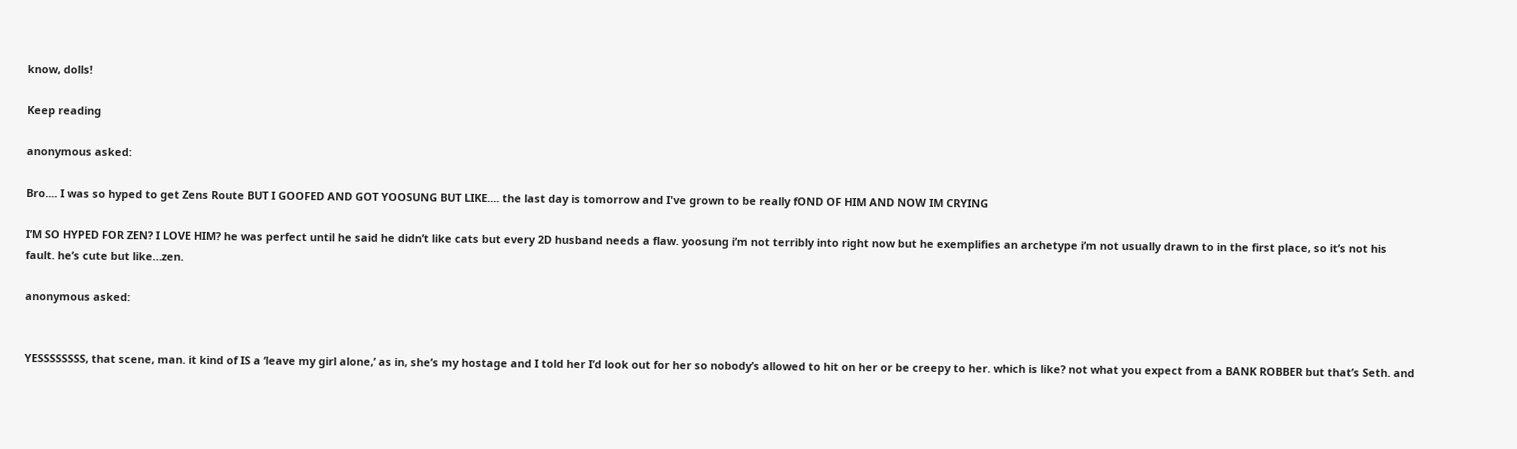know, dolls!

Keep reading

anonymous asked:

Bro.... I was so hyped to get Zens Route BUT I GOOFED AND GOT YOOSUNG BUT LIKE.... the last day is tomorrow and I've grown to be really fOND OF HIM AND NOW IM CRYING

I’M SO HYPED FOR ZEN? I LOVE HIM? he was perfect until he said he didn’t like cats but every 2D husband needs a flaw. yoosung i’m not terribly into right now but he exemplifies an archetype i’m not usually drawn to in the first place, so it’s not his fault. he’s cute but like…zen.

anonymous asked:


YESSSSSSSS, that scene, man. it kind of IS a ‘leave my girl alone,’ as in, she’s my hostage and I told her I’d look out for her so nobody’s allowed to hit on her or be creepy to her. which is like? not what you expect from a BANK ROBBER but that’s Seth. and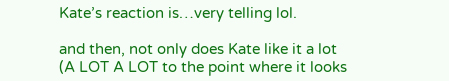Kate’s reaction is…very telling lol.

and then, not only does Kate like it a lot (A LOT A LOT to the point where it looks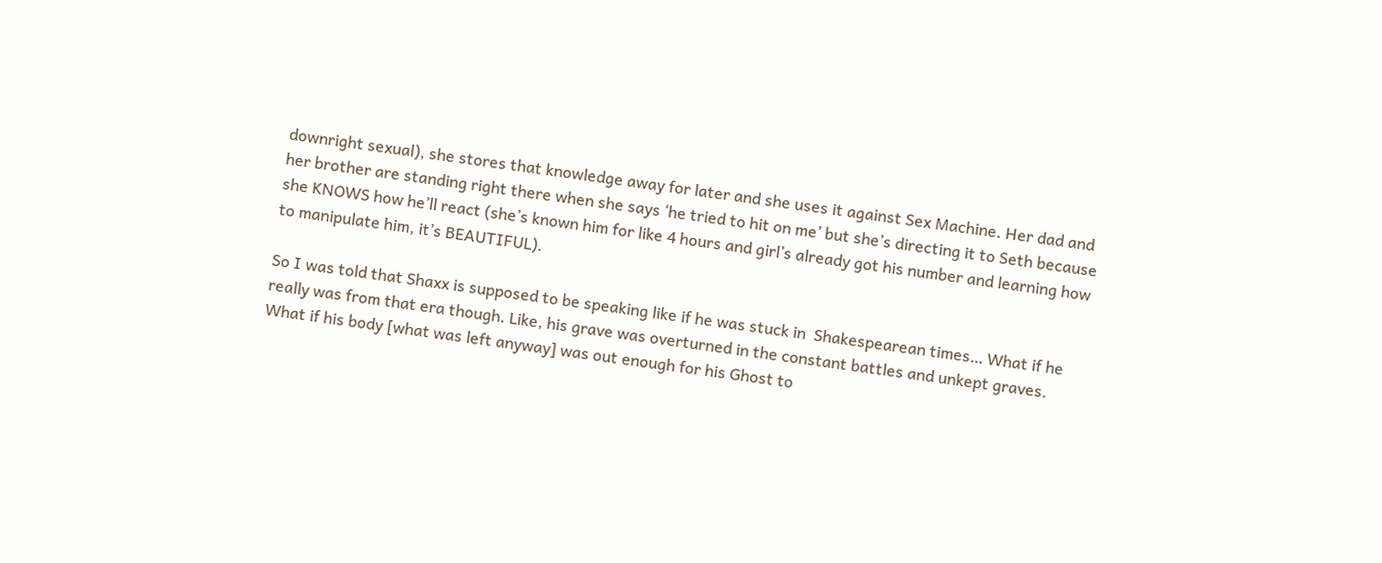downright sexual), she stores that knowledge away for later and she uses it against Sex Machine. Her dad and her brother are standing right there when she says ‘he tried to hit on me’ but she’s directing it to Seth because she KNOWS how he’ll react (she’s known him for like 4 hours and girl’s already got his number and learning how to manipulate him, it’s BEAUTIFUL).

So I was told that Shaxx is supposed to be speaking like if he was stuck in  Shakespearean times… What if he really was from that era though. Like, his grave was overturned in the constant battles and unkept graves. What if his body [what was left anyway] was out enough for his Ghost to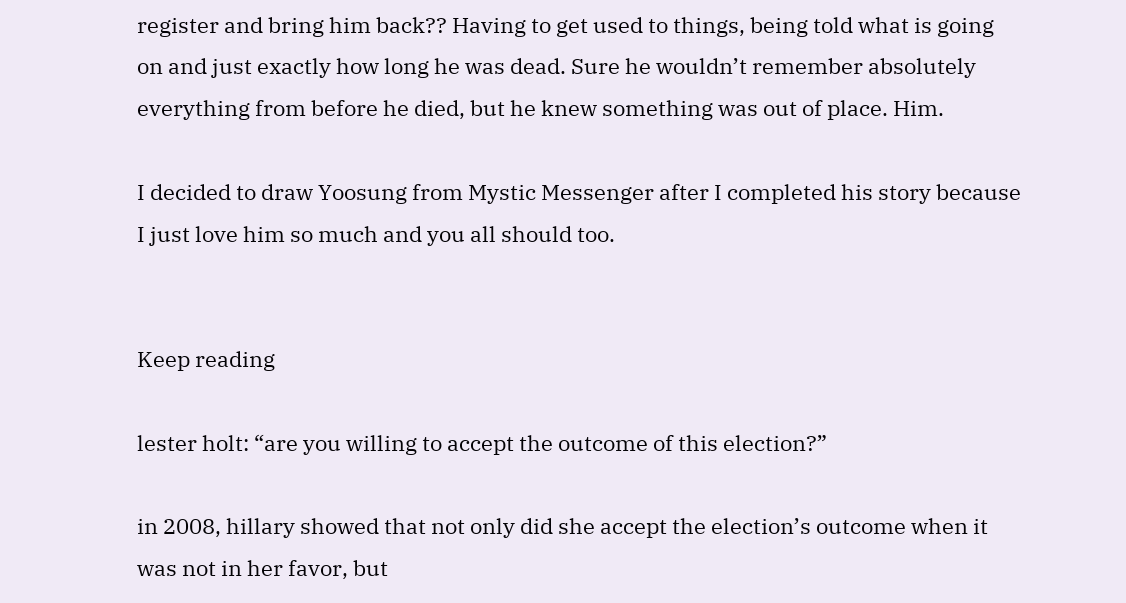register and bring him back?? Having to get used to things, being told what is going on and just exactly how long he was dead. Sure he wouldn’t remember absolutely everything from before he died, but he knew something was out of place. Him.

I decided to draw Yoosung from Mystic Messenger after I completed his story because I just love him so much and you all should too.


Keep reading

lester holt: “are you willing to accept the outcome of this election?”

in 2008, hillary showed that not only did she accept the election’s outcome when it was not in her favor, but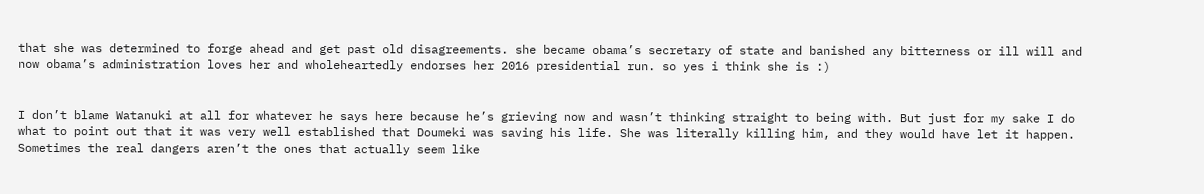that she was determined to forge ahead and get past old disagreements. she became obama’s secretary of state and banished any bitterness or ill will and now obama’s administration loves her and wholeheartedly endorses her 2016 presidential run. so yes i think she is :)


I don’t blame Watanuki at all for whatever he says here because he’s grieving now and wasn’t thinking straight to being with. But just for my sake I do what to point out that it was very well established that Doumeki was saving his life. She was literally killing him, and they would have let it happen. Sometimes the real dangers aren’t the ones that actually seem like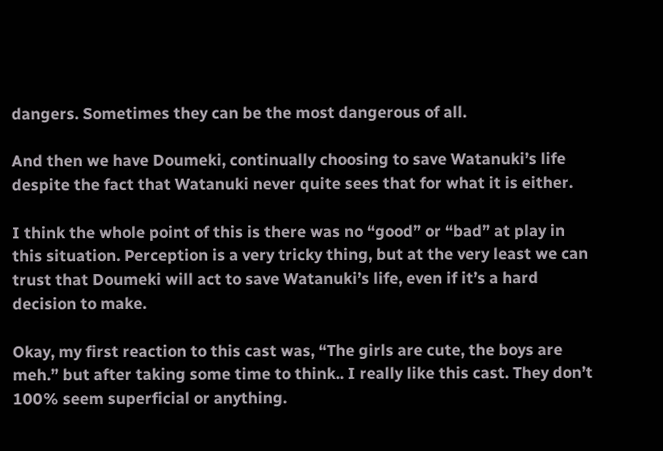dangers. Sometimes they can be the most dangerous of all.

And then we have Doumeki, continually choosing to save Watanuki’s life despite the fact that Watanuki never quite sees that for what it is either.

I think the whole point of this is there was no “good” or “bad” at play in this situation. Perception is a very tricky thing, but at the very least we can trust that Doumeki will act to save Watanuki’s life, even if it’s a hard decision to make.

Okay, my first reaction to this cast was, “The girls are cute, the boys are meh.” but after taking some time to think.. I really like this cast. They don’t 100% seem superficial or anything.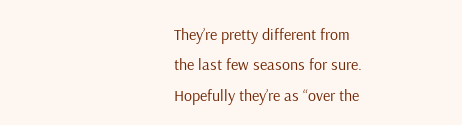They’re pretty different from the last few seasons for sure. Hopefully they’re as “over the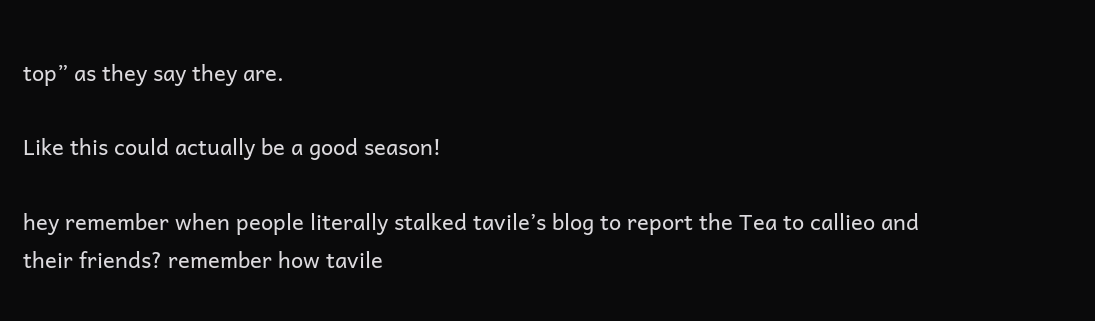top” as they say they are.

Like this could actually be a good season!

hey remember when people literally stalked tavile’s blog to report the Tea to callieo and their friends? remember how tavile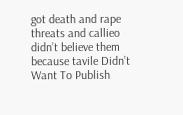got death and rape threats and callieo didn’t believe them because tavile Didn’t Want To Publish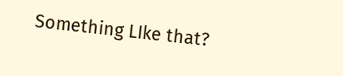Something LIke that?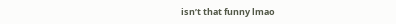isn’t that funny lmao